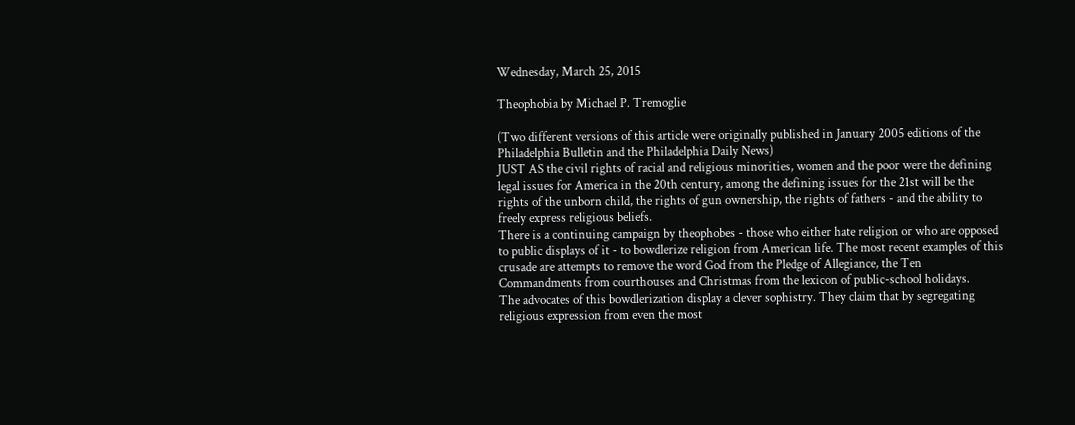Wednesday, March 25, 2015

Theophobia by Michael P. Tremoglie

(Two different versions of this article were originally published in January 2005 editions of the Philadelphia Bulletin and the Philadelphia Daily News)
JUST AS the civil rights of racial and religious minorities, women and the poor were the defining legal issues for America in the 20th century, among the defining issues for the 21st will be the rights of the unborn child, the rights of gun ownership, the rights of fathers - and the ability to freely express religious beliefs.
There is a continuing campaign by theophobes - those who either hate religion or who are opposed to public displays of it - to bowdlerize religion from American life. The most recent examples of this crusade are attempts to remove the word God from the Pledge of Allegiance, the Ten Commandments from courthouses and Christmas from the lexicon of public-school holidays.
The advocates of this bowdlerization display a clever sophistry. They claim that by segregating religious expression from even the most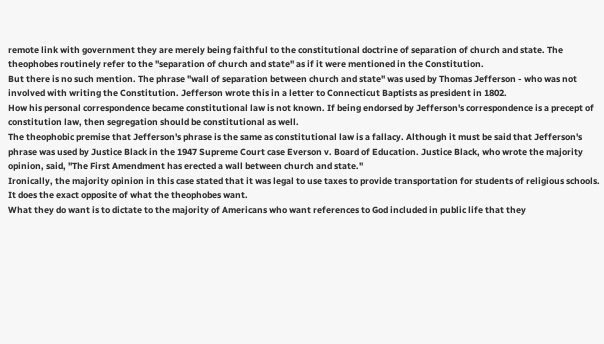remote link with government they are merely being faithful to the constitutional doctrine of separation of church and state. The theophobes routinely refer to the "separation of church and state" as if it were mentioned in the Constitution.
But there is no such mention. The phrase "wall of separation between church and state" was used by Thomas Jefferson - who was not involved with writing the Constitution. Jefferson wrote this in a letter to Connecticut Baptists as president in 1802.
How his personal correspondence became constitutional law is not known. If being endorsed by Jefferson's correspondence is a precept of constitution law, then segregation should be constitutional as well.
The theophobic premise that Jefferson's phrase is the same as constitutional law is a fallacy. Although it must be said that Jefferson's phrase was used by Justice Black in the 1947 Supreme Court case Everson v. Board of Education. Justice Black, who wrote the majority opinion, said, "The First Amendment has erected a wall between church and state."
Ironically, the majority opinion in this case stated that it was legal to use taxes to provide transportation for students of religious schools. It does the exact opposite of what the theophobes want.
What they do want is to dictate to the majority of Americans who want references to God included in public life that they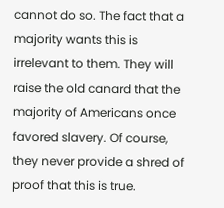cannot do so. The fact that a majority wants this is irrelevant to them. They will raise the old canard that the majority of Americans once favored slavery. Of course, they never provide a shred of proof that this is true.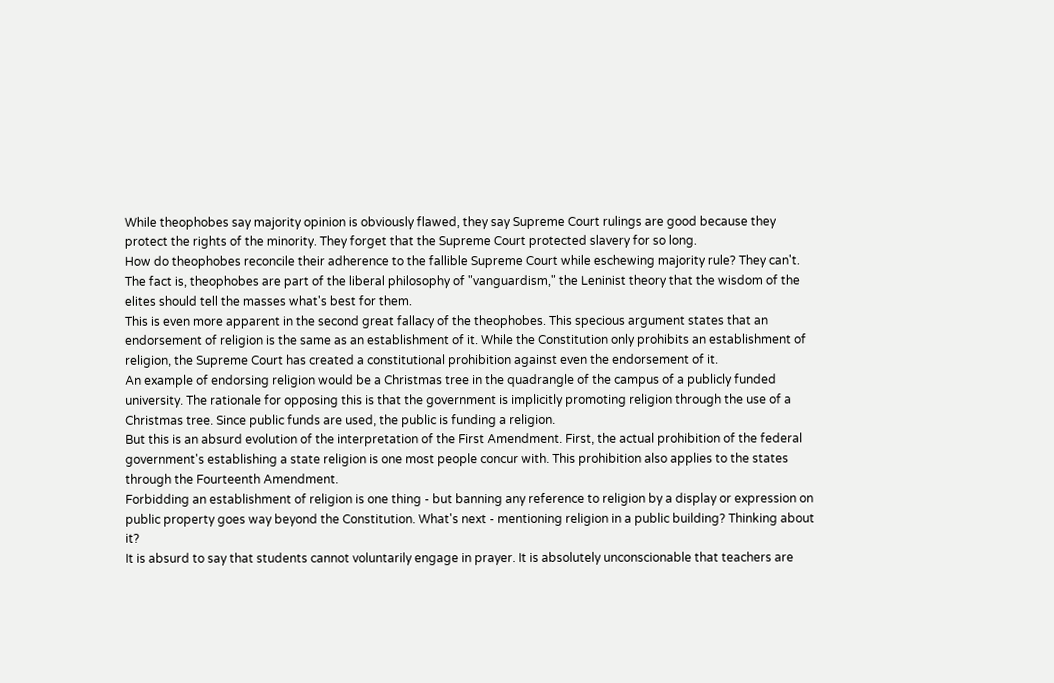While theophobes say majority opinion is obviously flawed, they say Supreme Court rulings are good because they protect the rights of the minority. They forget that the Supreme Court protected slavery for so long.
How do theophobes reconcile their adherence to the fallible Supreme Court while eschewing majority rule? They can't. The fact is, theophobes are part of the liberal philosophy of "vanguardism," the Leninist theory that the wisdom of the elites should tell the masses what's best for them.
This is even more apparent in the second great fallacy of the theophobes. This specious argument states that an endorsement of religion is the same as an establishment of it. While the Constitution only prohibits an establishment of religion, the Supreme Court has created a constitutional prohibition against even the endorsement of it.
An example of endorsing religion would be a Christmas tree in the quadrangle of the campus of a publicly funded university. The rationale for opposing this is that the government is implicitly promoting religion through the use of a Christmas tree. Since public funds are used, the public is funding a religion.
But this is an absurd evolution of the interpretation of the First Amendment. First, the actual prohibition of the federal government's establishing a state religion is one most people concur with. This prohibition also applies to the states through the Fourteenth Amendment.
Forbidding an establishment of religion is one thing - but banning any reference to religion by a display or expression on public property goes way beyond the Constitution. What's next - mentioning religion in a public building? Thinking about it?
It is absurd to say that students cannot voluntarily engage in prayer. It is absolutely unconscionable that teachers are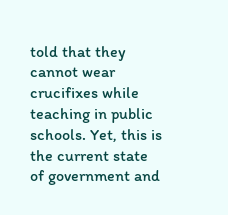told that they cannot wear crucifixes while teaching in public schools. Yet, this is the current state of government and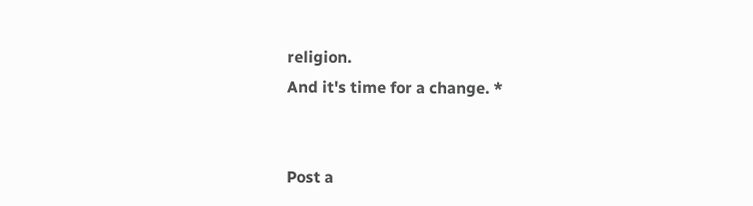religion.
And it's time for a change. *


Post a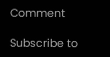Comment

Subscribe to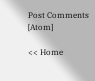Post Comments [Atom]

<< Home